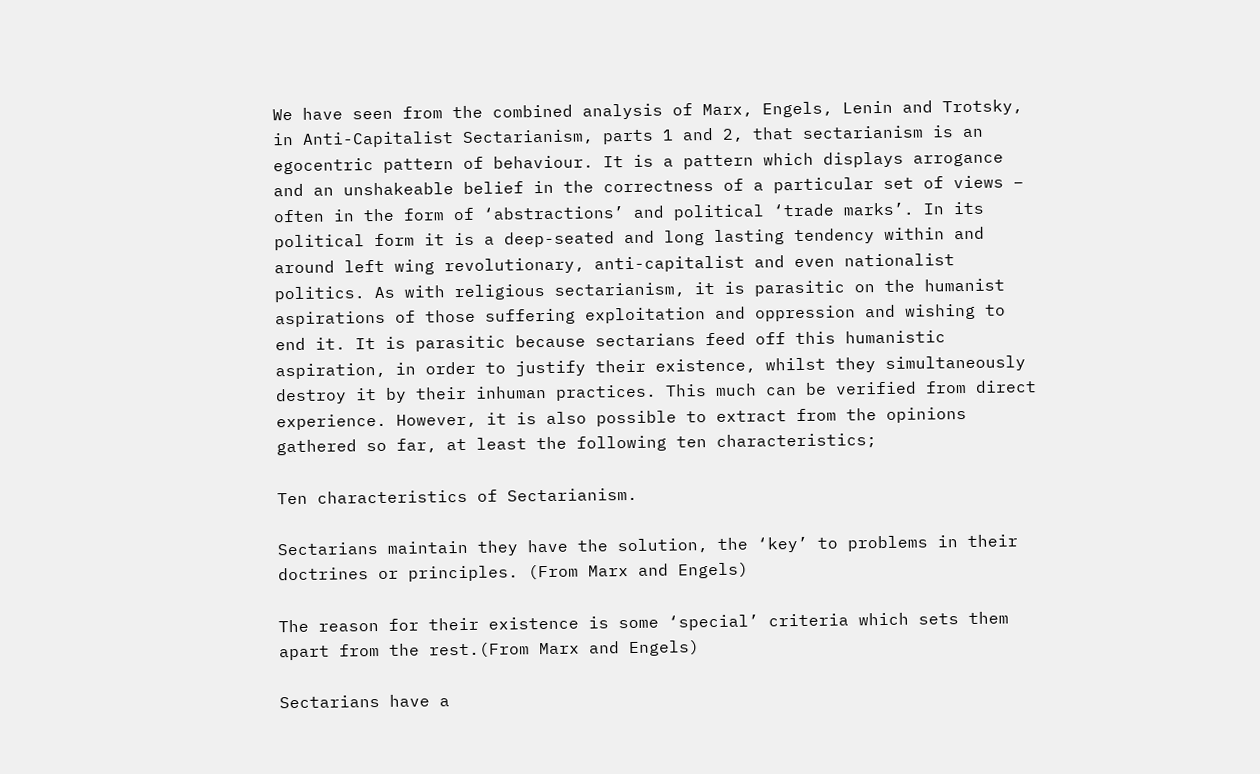We have seen from the combined analysis of Marx, Engels, Lenin and Trotsky, in Anti-Capitalist Sectarianism, parts 1 and 2, that sectarianism is an egocentric pattern of behaviour. It is a pattern which displays arrogance and an unshakeable belief in the correctness of a particular set of views – often in the form of ‘abstractions’ and political ‘trade marks’. In its political form it is a deep-seated and long lasting tendency within and around left wing revolutionary, anti-capitalist and even nationalist politics. As with religious sectarianism, it is parasitic on the humanist aspirations of those suffering exploitation and oppression and wishing to end it. It is parasitic because sectarians feed off this humanistic aspiration, in order to justify their existence, whilst they simultaneously destroy it by their inhuman practices. This much can be verified from direct experience. However, it is also possible to extract from the opinions gathered so far, at least the following ten characteristics;

Ten characteristics of Sectarianism.

Sectarians maintain they have the solution, the ‘key’ to problems in their doctrines or principles. (From Marx and Engels)

The reason for their existence is some ‘special’ criteria which sets them apart from the rest.(From Marx and Engels)

Sectarians have a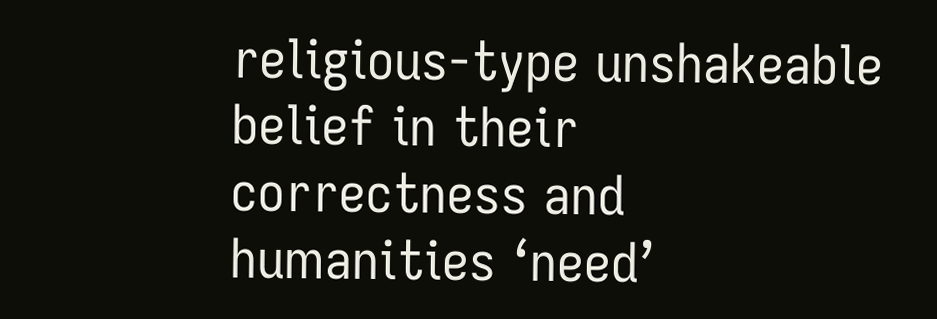religious-type unshakeable belief in their correctness and humanities ‘need’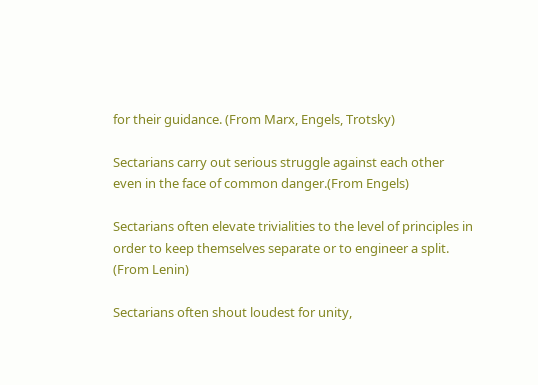for their guidance. (From Marx, Engels, Trotsky)

Sectarians carry out serious struggle against each other even in the face of common danger.(From Engels)

Sectarians often elevate trivialities to the level of principles in order to keep themselves separate or to engineer a split. (From Lenin)

Sectarians often shout loudest for unity,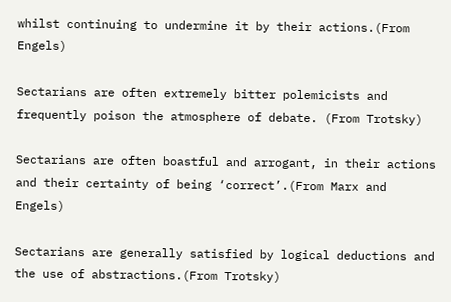whilst continuing to undermine it by their actions.(From Engels)

Sectarians are often extremely bitter polemicists and frequently poison the atmosphere of debate. (From Trotsky)

Sectarians are often boastful and arrogant, in their actions and their certainty of being ‘correct’.(From Marx and Engels)

Sectarians are generally satisfied by logical deductions and the use of abstractions.(From Trotsky)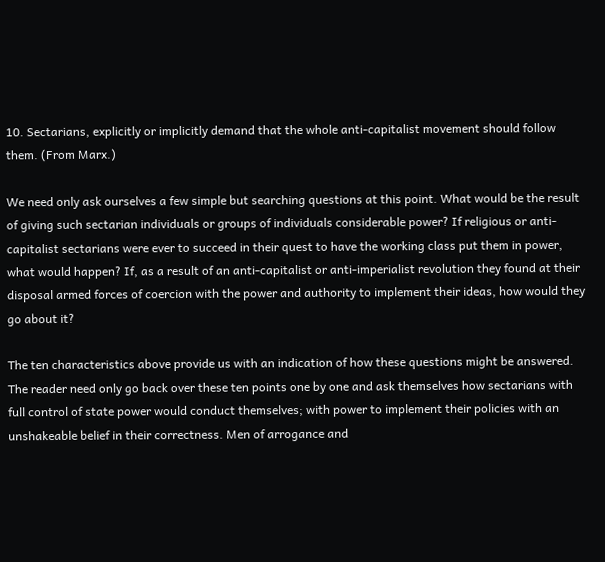10. Sectarians, explicitly or implicitly demand that the whole anti-capitalist movement should follow them. (From Marx.)

We need only ask ourselves a few simple but searching questions at this point. What would be the result of giving such sectarian individuals or groups of individuals considerable power? If religious or anti-capitalist sectarians were ever to succeed in their quest to have the working class put them in power, what would happen? If, as a result of an anti-capitalist or anti-imperialist revolution they found at their disposal armed forces of coercion with the power and authority to implement their ideas, how would they go about it?

The ten characteristics above provide us with an indication of how these questions might be answered. The reader need only go back over these ten points one by one and ask themselves how sectarians with full control of state power would conduct themselves; with power to implement their policies with an unshakeable belief in their correctness. Men of arrogance and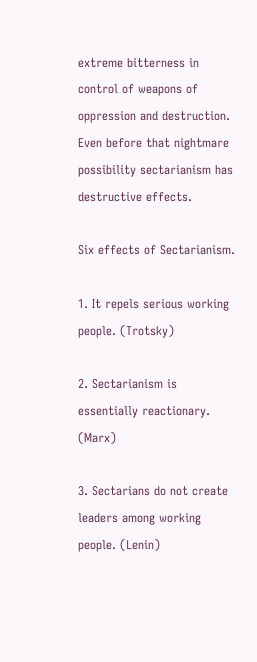extreme bitterness in control of weapons of oppression and destruction. Even before that nightmare possibility sectarianism has destructive effects.

Six effects of Sectarianism.

1. It repels serious working people. (Trotsky)

2. Sectarianism is essentially reactionary. (Marx)

3. Sectarians do not create leaders among working people. (Lenin)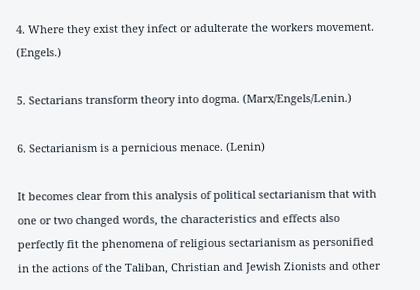4. Where they exist they infect or adulterate the workers movement. (Engels.)

5. Sectarians transform theory into dogma. (Marx/Engels/Lenin.)

6. Sectarianism is a pernicious menace. (Lenin)

It becomes clear from this analysis of political sectarianism that with one or two changed words, the characteristics and effects also perfectly fit the phenomena of religious sectarianism as personified in the actions of the Taliban, Christian and Jewish Zionists and other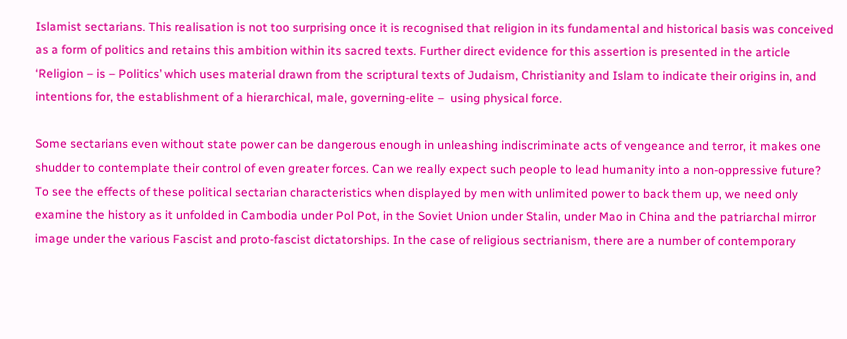Islamist sectarians. This realisation is not too surprising once it is recognised that religion in its fundamental and historical basis was conceived as a form of politics and retains this ambition within its sacred texts. Further direct evidence for this assertion is presented in the article ‘Religion – is – Politics’ which uses material drawn from the scriptural texts of Judaism, Christianity and Islam to indicate their origins in, and intentions for, the establishment of a hierarchical, male, governing-elite –  using physical force.

Some sectarians even without state power can be dangerous enough in unleashing indiscriminate acts of vengeance and terror, it makes one shudder to contemplate their control of even greater forces. Can we really expect such people to lead humanity into a non-oppressive future? To see the effects of these political sectarian characteristics when displayed by men with unlimited power to back them up, we need only examine the history as it unfolded in Cambodia under Pol Pot, in the Soviet Union under Stalin, under Mao in China and the patriarchal mirror image under the various Fascist and proto-fascist dictatorships. In the case of religious sectrianism, there are a number of contemporary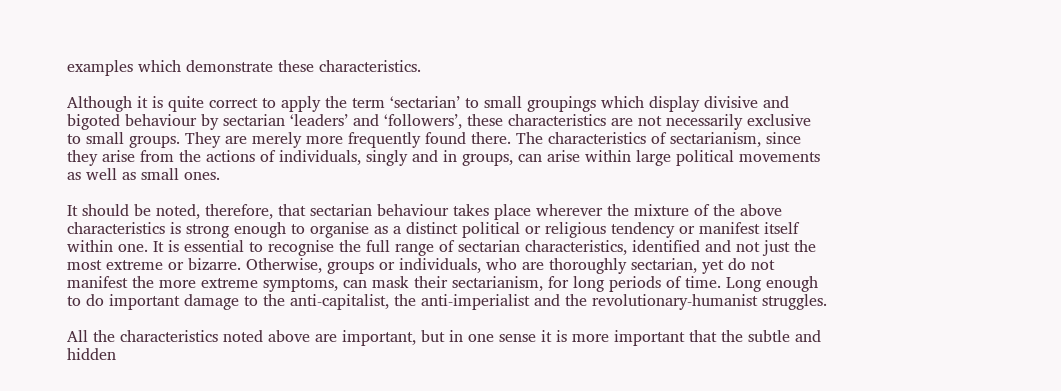examples which demonstrate these characteristics.

Although it is quite correct to apply the term ‘sectarian’ to small groupings which display divisive and bigoted behaviour by sectarian ‘leaders’ and ‘followers’, these characteristics are not necessarily exclusive to small groups. They are merely more frequently found there. The characteristics of sectarianism, since they arise from the actions of individuals, singly and in groups, can arise within large political movements as well as small ones.

It should be noted, therefore, that sectarian behaviour takes place wherever the mixture of the above characteristics is strong enough to organise as a distinct political or religious tendency or manifest itself within one. It is essential to recognise the full range of sectarian characteristics, identified and not just the most extreme or bizarre. Otherwise, groups or individuals, who are thoroughly sectarian, yet do not manifest the more extreme symptoms, can mask their sectarianism, for long periods of time. Long enough to do important damage to the anti-capitalist, the anti-imperialist and the revolutionary-humanist struggles.

All the characteristics noted above are important, but in one sense it is more important that the subtle and hidden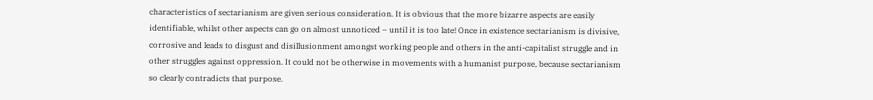characteristics of sectarianism are given serious consideration. It is obvious that the more bizarre aspects are easily identifiable, whilst other aspects can go on almost unnoticed – until it is too late! Once in existence sectarianism is divisive, corrosive and leads to disgust and disillusionment amongst working people and others in the anti-capitalist struggle and in other struggles against oppression. It could not be otherwise in movements with a humanist purpose, because sectarianism so clearly contradicts that purpose.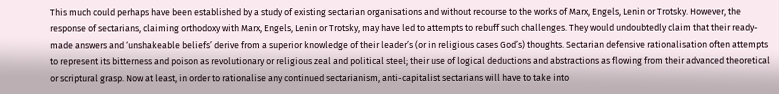This much could perhaps have been established by a study of existing sectarian organisations and without recourse to the works of Marx, Engels, Lenin or Trotsky. However, the response of sectarians, claiming orthodoxy with Marx, Engels, Lenin or Trotsky, may have led to attempts to rebuff such challenges. They would undoubtedly claim that their ready-made answers and ‘unshakeable beliefs’ derive from a superior knowledge of their leader’s (or in religious cases God’s) thoughts. Sectarian defensive rationalisation often attempts to represent its bitterness and poison as revolutionary or religious zeal and political steel; their use of logical deductions and abstractions as flowing from their advanced theoretical or scriptural grasp. Now at least, in order to rationalise any continued sectarianism, anti-capitalist sectarians will have to take into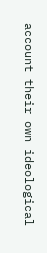account their own ideological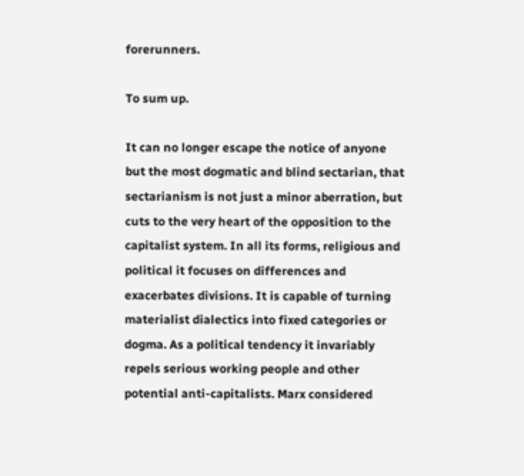forerunners.

To sum up.

It can no longer escape the notice of anyone but the most dogmatic and blind sectarian, that sectarianism is not just a minor aberration, but cuts to the very heart of the opposition to the capitalist system. In all its forms, religious and political it focuses on differences and exacerbates divisions. It is capable of turning materialist dialectics into fixed categories or dogma. As a political tendency it invariably repels serious working people and other potential anti-capitalists. Marx considered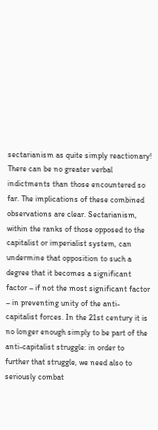sectarianism as quite simply reactionary! There can be no greater verbal indictments than those encountered so far. The implications of these combined observations are clear. Sectarianism, within the ranks of those opposed to the capitalist or imperialist system, can undermine that opposition to such a degree that it becomes a significant factor – if not the most significant factor – in preventing unity of the anti-capitalist forces. In the 21st century it is no longer enough simply to be part of the anti-capitalist struggle: in order to further that struggle, we need also to seriously combat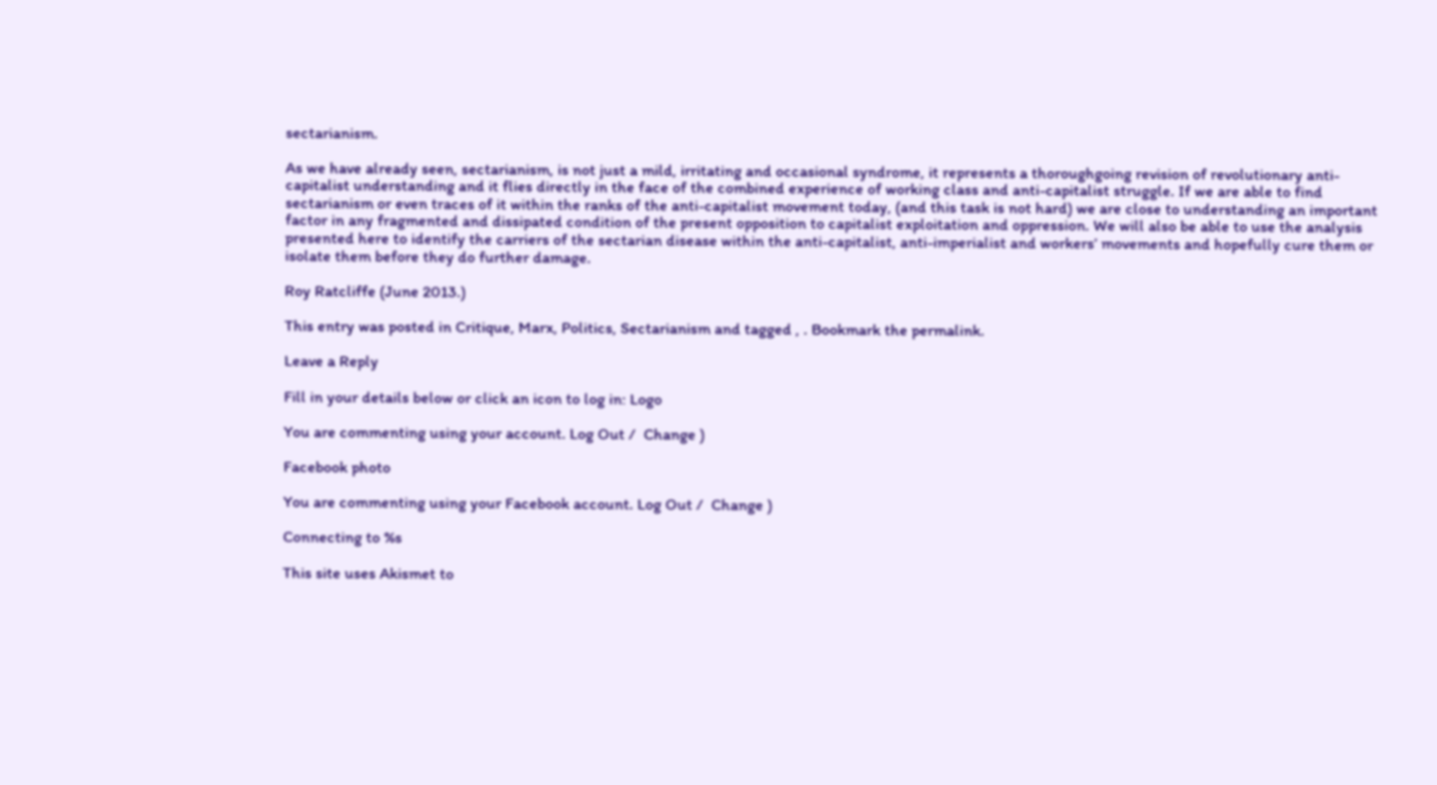sectarianism.

As we have already seen, sectarianism, is not just a mild, irritating and occasional syndrome, it represents a thoroughgoing revision of revolutionary anti-capitalist understanding and it flies directly in the face of the combined experience of working class and anti-capitalist struggle. If we are able to find sectarianism or even traces of it within the ranks of the anti-capitalist movement today, (and this task is not hard) we are close to understanding an important factor in any fragmented and dissipated condition of the present opposition to capitalist exploitation and oppression. We will also be able to use the analysis presented here to identify the carriers of the sectarian disease within the anti-capitalist, anti-imperialist and workers’ movements and hopefully cure them or isolate them before they do further damage.

Roy Ratcliffe (June 2013.)

This entry was posted in Critique, Marx, Politics, Sectarianism and tagged , . Bookmark the permalink.

Leave a Reply

Fill in your details below or click an icon to log in: Logo

You are commenting using your account. Log Out /  Change )

Facebook photo

You are commenting using your Facebook account. Log Out /  Change )

Connecting to %s

This site uses Akismet to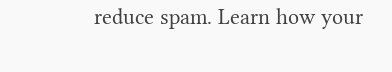reduce spam. Learn how your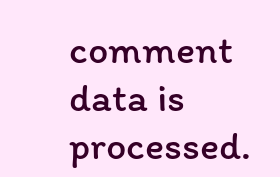comment data is processed.